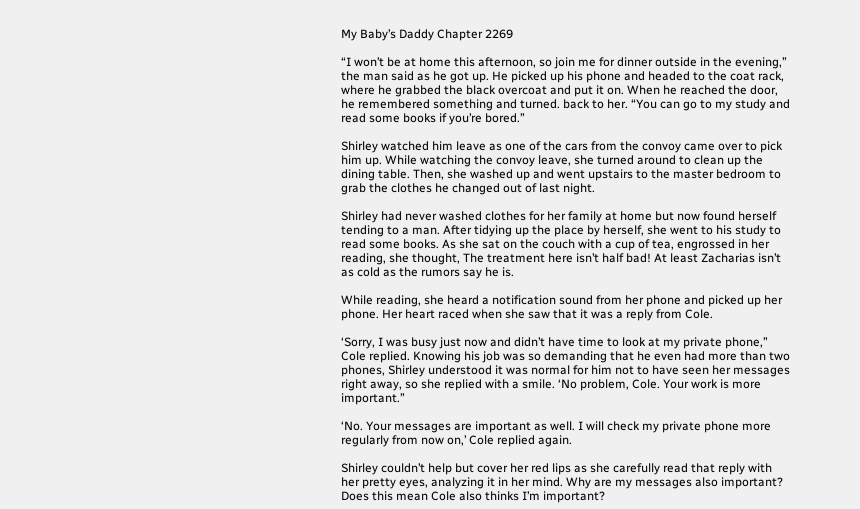My Baby’s Daddy Chapter 2269

“I won’t be at home this afternoon, so join me for dinner outside in the evening,” the man said as he got up. He picked up his phone and headed to the coat rack, where he grabbed the black overcoat and put it on. When he reached the door, he remembered something and turned. back to her. “You can go to my study and read some books if you’re bored.”

Shirley watched him leave as one of the cars from the convoy came over to pick him up. While watching the convoy leave, she turned around to clean up the dining table. Then, she washed up and went upstairs to the master bedroom to grab the clothes he changed out of last night.

Shirley had never washed clothes for her family at home but now found herself tending to a man. After tidying up the place by herself, she went to his study to read some books. As she sat on the couch with a cup of tea, engrossed in her reading, she thought, The treatment here isn’t half bad! At least Zacharias isn’t as cold as the rumors say he is.

While reading, she heard a notification sound from her phone and picked up her phone. Her heart raced when she saw that it was a reply from Cole.

‘Sorry, I was busy just now and didn’t have time to look at my private phone,” Cole replied. Knowing his job was so demanding that he even had more than two phones, Shirley understood it was normal for him not to have seen her messages right away, so she replied with a smile. ‘No problem, Cole. Your work is more important.”

‘No. Your messages are important as well. I will check my private phone more regularly from now on,’ Cole replied again.

Shirley couldn’t help but cover her red lips as she carefully read that reply with her pretty eyes, analyzing it in her mind. Why are my messages also important? Does this mean Cole also thinks I’m important?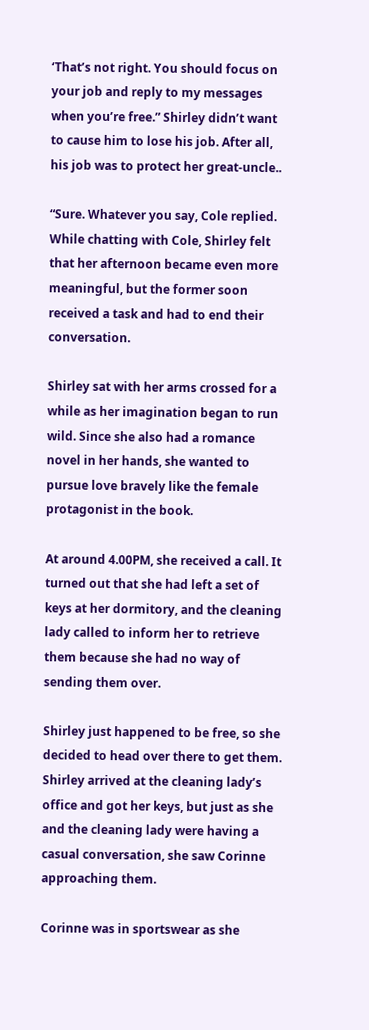‘That’s not right. You should focus on your job and reply to my messages when you’re free.” Shirley didn’t want to cause him to lose his job. After all, his job was to protect her great-uncle..

“Sure. Whatever you say, Cole replied. While chatting with Cole, Shirley felt that her afternoon became even more meaningful, but the former soon received a task and had to end their conversation.

Shirley sat with her arms crossed for a while as her imagination began to run wild. Since she also had a romance novel in her hands, she wanted to pursue love bravely like the female protagonist in the book.

At around 4.00PM, she received a call. It turned out that she had left a set of keys at her dormitory, and the cleaning lady called to inform her to retrieve them because she had no way of sending them over.

Shirley just happened to be free, so she decided to head over there to get them. Shirley arrived at the cleaning lady’s office and got her keys, but just as she and the cleaning lady were having a casual conversation, she saw Corinne approaching them.

Corinne was in sportswear as she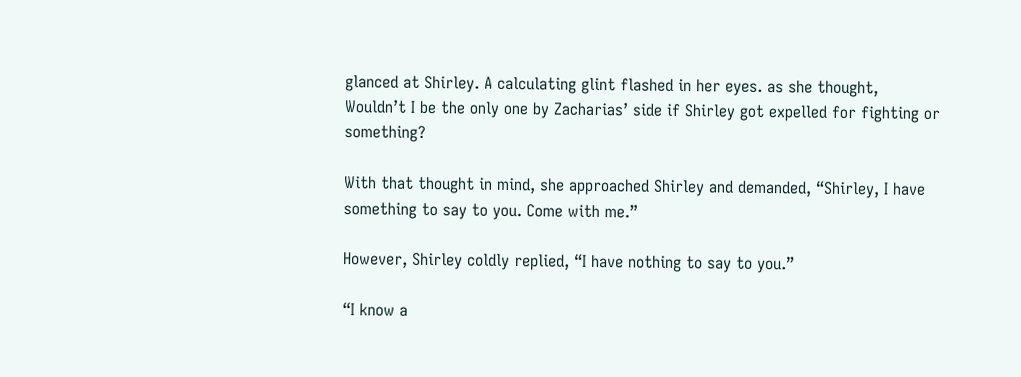glanced at Shirley. A calculating glint flashed in her eyes. as she thought, Wouldn’t I be the only one by Zacharias’ side if Shirley got expelled for fighting or something?

With that thought in mind, she approached Shirley and demanded, “Shirley, I have something to say to you. Come with me.”

However, Shirley coldly replied, “I have nothing to say to you.”

“I know a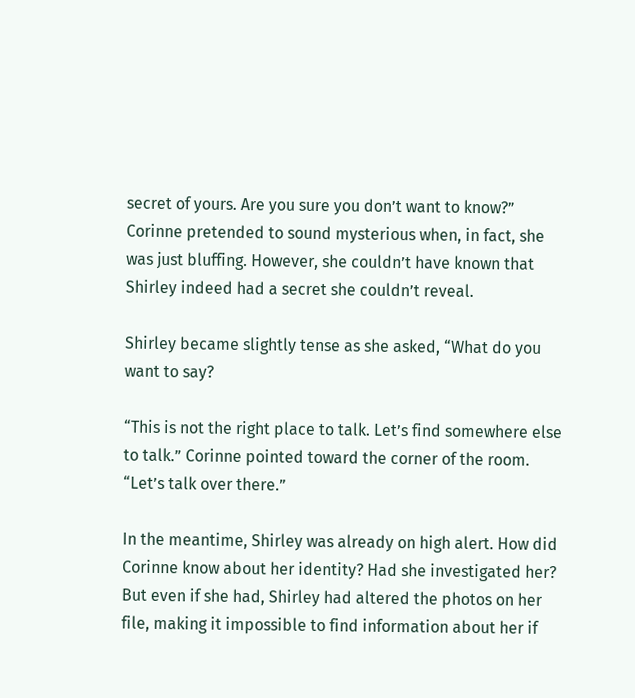secret of yours. Are you sure you don’t want to know?” Corinne pretended to sound mysterious when, in fact, she was just bluffing. However, she couldn’t have known that Shirley indeed had a secret she couldn’t reveal.

Shirley became slightly tense as she asked, “What do you want to say?

“This is not the right place to talk. Let’s find somewhere else to talk.” Corinne pointed toward the corner of the room. “Let’s talk over there.”

In the meantime, Shirley was already on high alert. How did Corinne know about her identity? Had she investigated her? But even if she had, Shirley had altered the photos on her file, making it impossible to find information about her if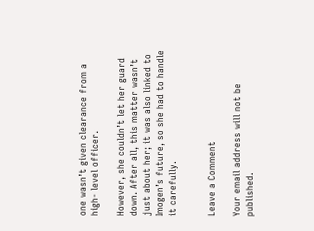one wasn’t given clearance from a high- level officer.

However, she couldn’t let her guard down. After all, this matter wasn’t just about her; it was also linked to Imogen’s future, so she had to handle it carefully.


Leave a Comment

Your email address will not be published.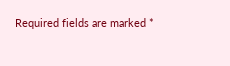Required fields are marked *